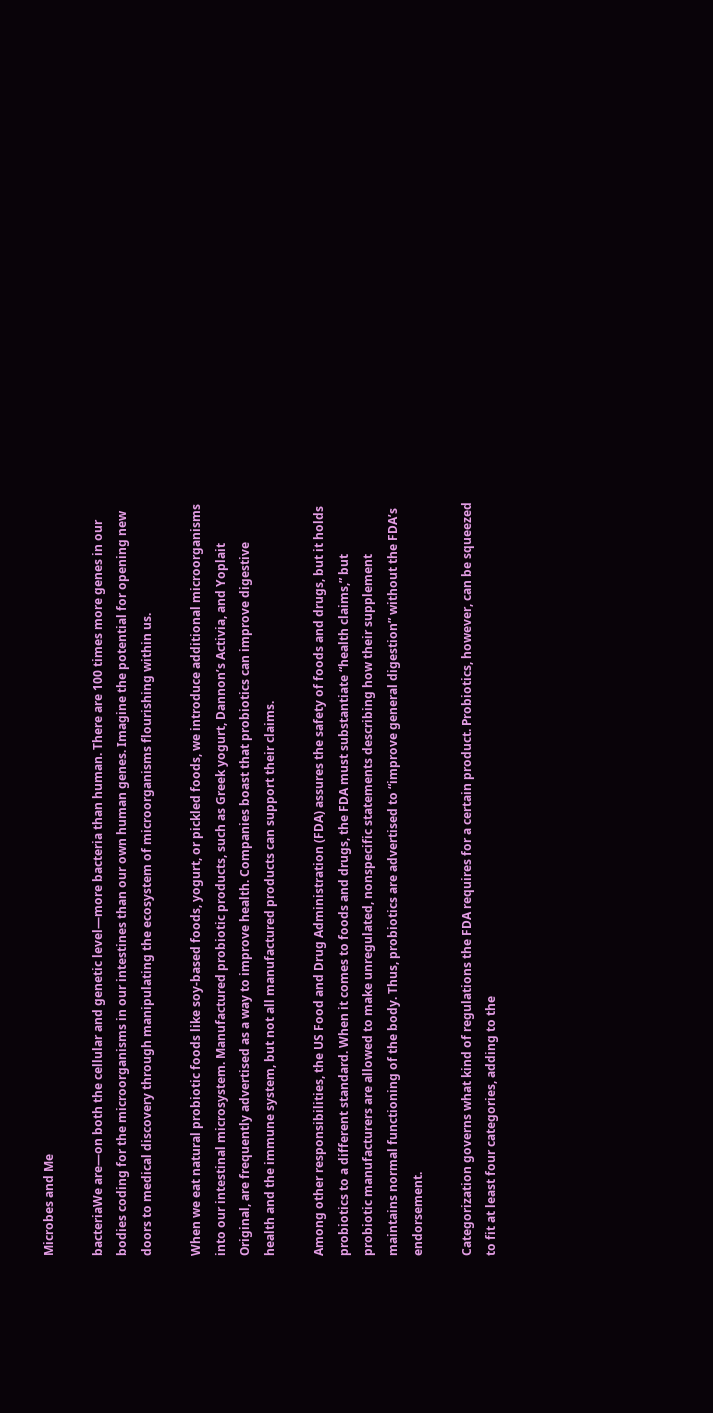Microbes and Me

bacteriaWe are—on both the cellular and genetic level—more bacteria than human. There are 100 times more genes in our bodies coding for the microorganisms in our intestines than our own human genes. Imagine the potential for opening new doors to medical discovery through manipulating the ecosystem of microorganisms flourishing within us.

When we eat natural probiotic foods like soy-based foods, yogurt, or pickled foods, we introduce additional microorganisms into our intestinal microsystem. Manufactured probiotic products, such as Greek yogurt, Dannon’s Activia, and Yoplait Original, are frequently advertised as a way to improve health. Companies boast that probiotics can improve digestive health and the immune system, but not all manufactured products can support their claims.

Among other responsibilities, the US Food and Drug Administration (FDA) assures the safety of foods and drugs, but it holds probiotics to a different standard. When it comes to foods and drugs, the FDA must substantiate “health claims,” but probiotic manufacturers are allowed to make unregulated, nonspecific statements describing how their supplement maintains normal functioning of the body. Thus, probiotics are advertised to “improve general digestion” without the FDA’s endorsement.

Categorization governs what kind of regulations the FDA requires for a certain product. Probiotics, however, can be squeezed to fit at least four categories, adding to the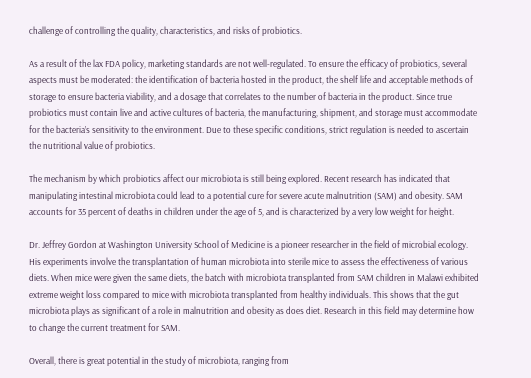challenge of controlling the quality, characteristics, and risks of probiotics.

As a result of the lax FDA policy, marketing standards are not well-regulated. To ensure the efficacy of probiotics, several aspects must be moderated: the identification of bacteria hosted in the product, the shelf life and acceptable methods of storage to ensure bacteria viability, and a dosage that correlates to the number of bacteria in the product. Since true probiotics must contain live and active cultures of bacteria, the manufacturing, shipment, and storage must accommodate for the bacteria’s sensitivity to the environment. Due to these specific conditions, strict regulation is needed to ascertain the nutritional value of probiotics.

The mechanism by which probiotics affect our microbiota is still being explored. Recent research has indicated that manipulating intestinal microbiota could lead to a potential cure for severe acute malnutrition (SAM) and obesity. SAM accounts for 35 percent of deaths in children under the age of 5, and is characterized by a very low weight for height.

Dr. Jeffrey Gordon at Washington University School of Medicine is a pioneer researcher in the field of microbial ecology. His experiments involve the transplantation of human microbiota into sterile mice to assess the effectiveness of various diets. When mice were given the same diets, the batch with microbiota transplanted from SAM children in Malawi exhibited extreme weight loss compared to mice with microbiota transplanted from healthy individuals. This shows that the gut microbiota plays as significant of a role in malnutrition and obesity as does diet. Research in this field may determine how to change the current treatment for SAM.

Overall, there is great potential in the study of microbiota, ranging from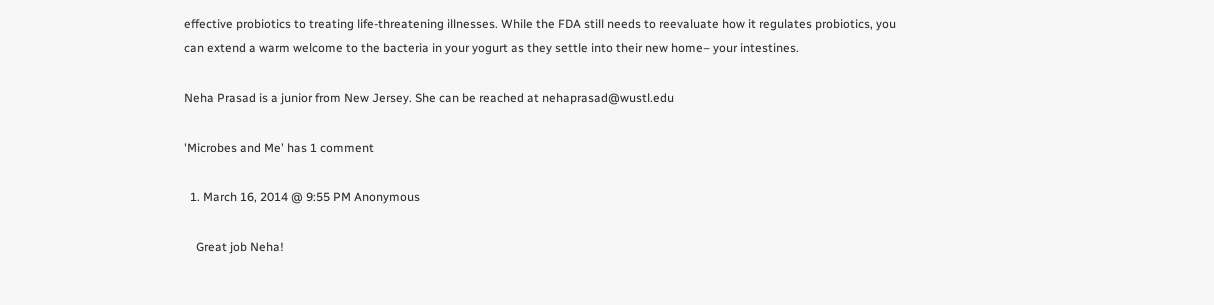effective probiotics to treating life-threatening illnesses. While the FDA still needs to reevaluate how it regulates probiotics, you can extend a warm welcome to the bacteria in your yogurt as they settle into their new home– your intestines.

Neha Prasad is a junior from New Jersey. She can be reached at nehaprasad@wustl.edu

'Microbes and Me' has 1 comment

  1. March 16, 2014 @ 9:55 PM Anonymous

    Great job Neha!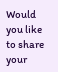Would you like to share your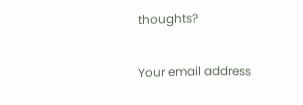thoughts?

Your email address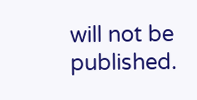will not be published.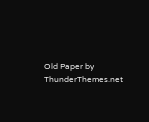Old Paper by ThunderThemes.net